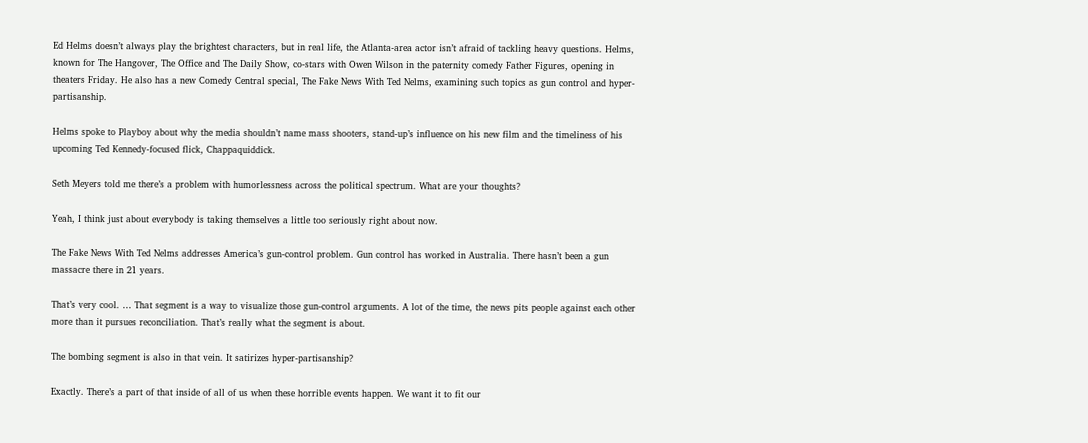Ed Helms doesn’t always play the brightest characters, but in real life, the Atlanta-area actor isn’t afraid of tackling heavy questions. Helms, known for The Hangover, The Office and The Daily Show, co-stars with Owen Wilson in the paternity comedy Father Figures, opening in theaters Friday. He also has a new Comedy Central special, The Fake News With Ted Nelms, examining such topics as gun control and hyper-partisanship.

Helms spoke to Playboy about why the media shouldn’t name mass shooters, stand-up’s influence on his new film and the timeliness of his upcoming Ted Kennedy-focused flick, Chappaquiddick.

Seth Meyers told me there’s a problem with humorlessness across the political spectrum. What are your thoughts?

Yeah, I think just about everybody is taking themselves a little too seriously right about now.

The Fake News With Ted Nelms addresses America’s gun-control problem. Gun control has worked in Australia. There hasn’t been a gun massacre there in 21 years.

That’s very cool. … That segment is a way to visualize those gun-control arguments. A lot of the time, the news pits people against each other more than it pursues reconciliation. That’s really what the segment is about.

The bombing segment is also in that vein. It satirizes hyper-partisanship?

Exactly. There’s a part of that inside of all of us when these horrible events happen. We want it to fit our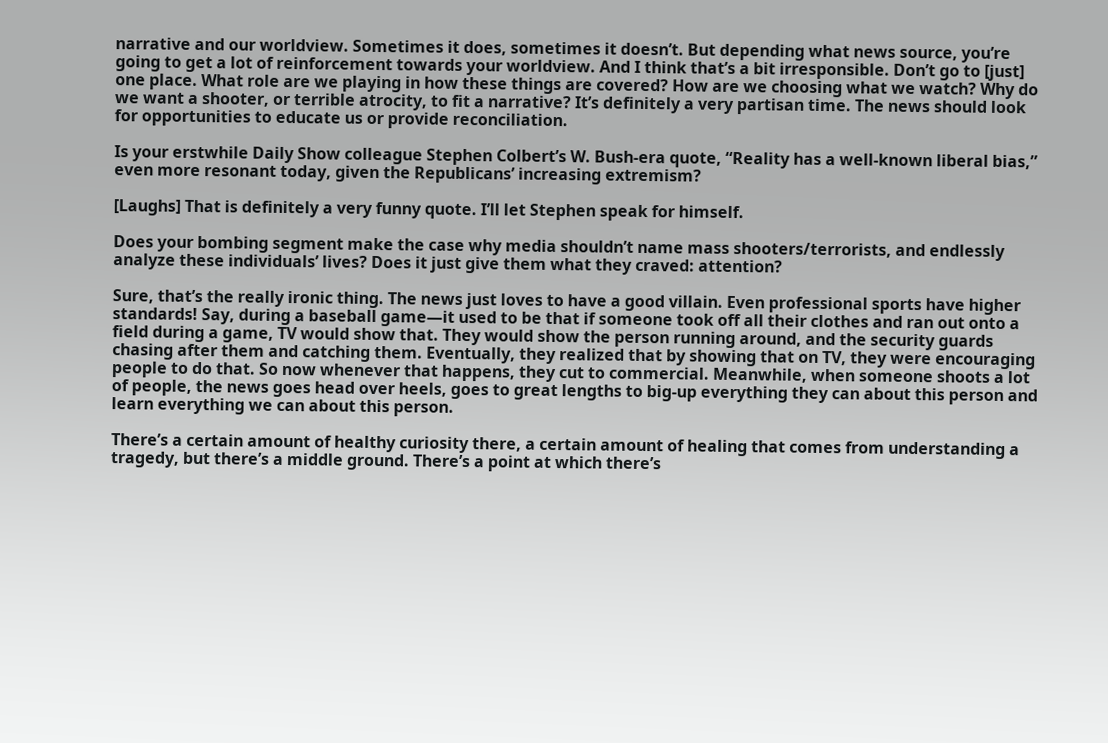narrative and our worldview. Sometimes it does, sometimes it doesn’t. But depending what news source, you’re going to get a lot of reinforcement towards your worldview. And I think that’s a bit irresponsible. Don’t go to [just] one place. What role are we playing in how these things are covered? How are we choosing what we watch? Why do we want a shooter, or terrible atrocity, to fit a narrative? It’s definitely a very partisan time. The news should look for opportunities to educate us or provide reconciliation.

Is your erstwhile Daily Show colleague Stephen Colbert’s W. Bush-era quote, “Reality has a well-known liberal bias,” even more resonant today, given the Republicans’ increasing extremism?

[Laughs] That is definitely a very funny quote. I’ll let Stephen speak for himself.

Does your bombing segment make the case why media shouldn’t name mass shooters/terrorists, and endlessly analyze these individuals’ lives? Does it just give them what they craved: attention?

Sure, that’s the really ironic thing. The news just loves to have a good villain. Even professional sports have higher standards! Say, during a baseball game—it used to be that if someone took off all their clothes and ran out onto a field during a game, TV would show that. They would show the person running around, and the security guards chasing after them and catching them. Eventually, they realized that by showing that on TV, they were encouraging people to do that. So now whenever that happens, they cut to commercial. Meanwhile, when someone shoots a lot of people, the news goes head over heels, goes to great lengths to big-up everything they can about this person and learn everything we can about this person.

There’s a certain amount of healthy curiosity there, a certain amount of healing that comes from understanding a tragedy, but there’s a middle ground. There’s a point at which there’s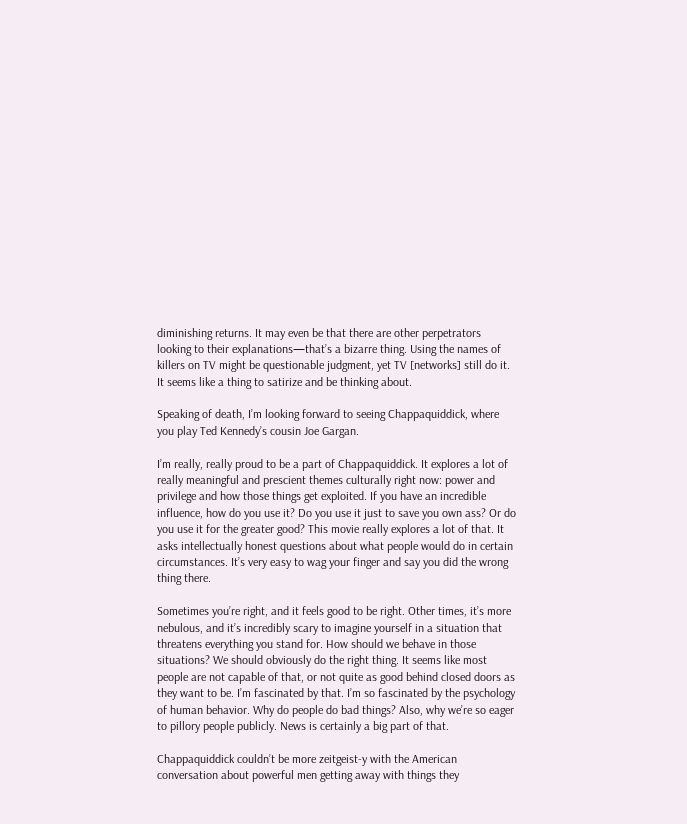diminishing returns. It may even be that there are other perpetrators looking to their explanations—that’s a bizarre thing. Using the names of killers on TV might be questionable judgment, yet TV [networks] still do it. It seems like a thing to satirize and be thinking about.

Speaking of death, I’m looking forward to seeing Chappaquiddick, where you play Ted Kennedy’s cousin Joe Gargan.

I’m really, really proud to be a part of Chappaquiddick. It explores a lot of really meaningful and prescient themes culturally right now: power and privilege and how those things get exploited. If you have an incredible influence, how do you use it? Do you use it just to save you own ass? Or do you use it for the greater good? This movie really explores a lot of that. It asks intellectually honest questions about what people would do in certain circumstances. It’s very easy to wag your finger and say you did the wrong thing there.

Sometimes you’re right, and it feels good to be right. Other times, it’s more nebulous, and it’s incredibly scary to imagine yourself in a situation that threatens everything you stand for. How should we behave in those situations? We should obviously do the right thing. It seems like most people are not capable of that, or not quite as good behind closed doors as they want to be. I’m fascinated by that. I’m so fascinated by the psychology of human behavior. Why do people do bad things? Also, why we’re so eager to pillory people publicly. News is certainly a big part of that.

Chappaquiddick couldn’t be more zeitgeist-y with the American conversation about powerful men getting away with things they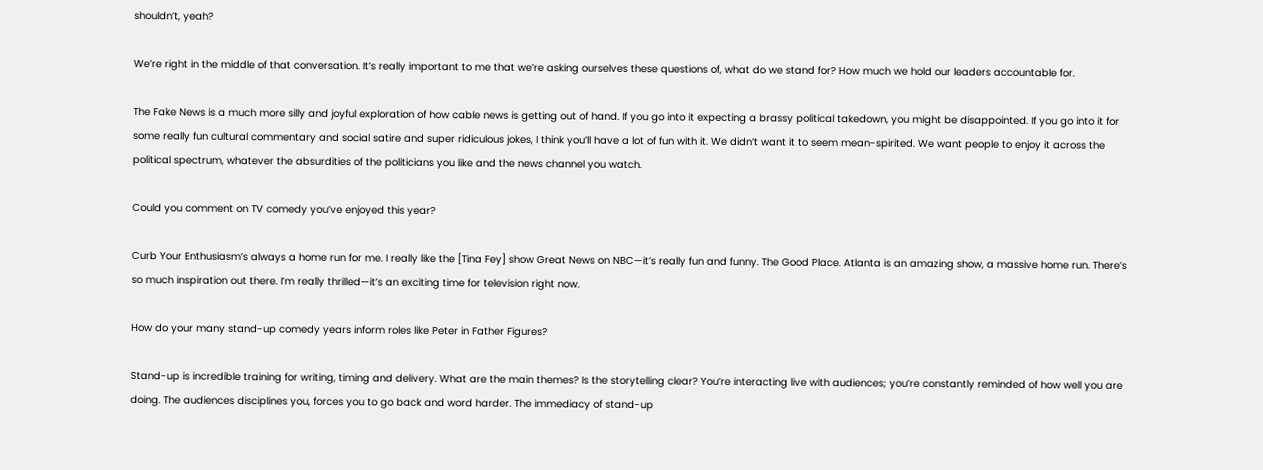shouldn’t, yeah?

We’re right in the middle of that conversation. It’s really important to me that we’re asking ourselves these questions of, what do we stand for? How much we hold our leaders accountable for.

The Fake News is a much more silly and joyful exploration of how cable news is getting out of hand. If you go into it expecting a brassy political takedown, you might be disappointed. If you go into it for some really fun cultural commentary and social satire and super ridiculous jokes, I think you’ll have a lot of fun with it. We didn’t want it to seem mean-spirited. We want people to enjoy it across the political spectrum, whatever the absurdities of the politicians you like and the news channel you watch.

Could you comment on TV comedy you’ve enjoyed this year?

Curb Your Enthusiasm’s always a home run for me. I really like the [Tina Fey] show Great News on NBC—it’s really fun and funny. The Good Place. Atlanta is an amazing show, a massive home run. There’s so much inspiration out there. I’m really thrilled—it’s an exciting time for television right now.

How do your many stand-up comedy years inform roles like Peter in Father Figures?

Stand-up is incredible training for writing, timing and delivery. What are the main themes? Is the storytelling clear? You’re interacting live with audiences; you’re constantly reminded of how well you are doing. The audiences disciplines you, forces you to go back and word harder. The immediacy of stand-up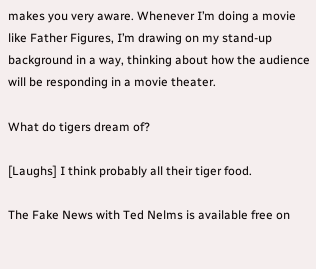makes you very aware. Whenever I’m doing a movie like Father Figures, I’m drawing on my stand-up background in a way, thinking about how the audience will be responding in a movie theater.

What do tigers dream of?

[Laughs] I think probably all their tiger food.

The Fake News with Ted Nelms is available free on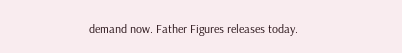demand now. Father Figures releases today.